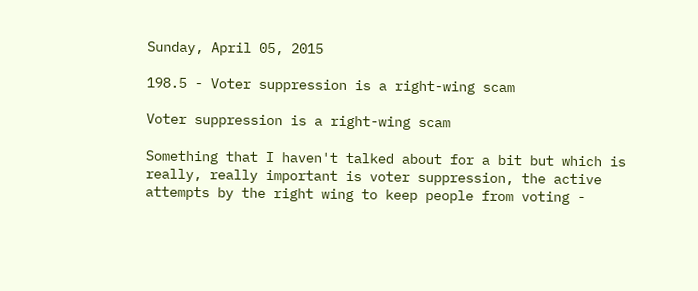Sunday, April 05, 2015

198.5 - Voter suppression is a right-wing scam

Voter suppression is a right-wing scam

Something that I haven't talked about for a bit but which is really, really important is voter suppression, the active attempts by the right wing to keep people from voting -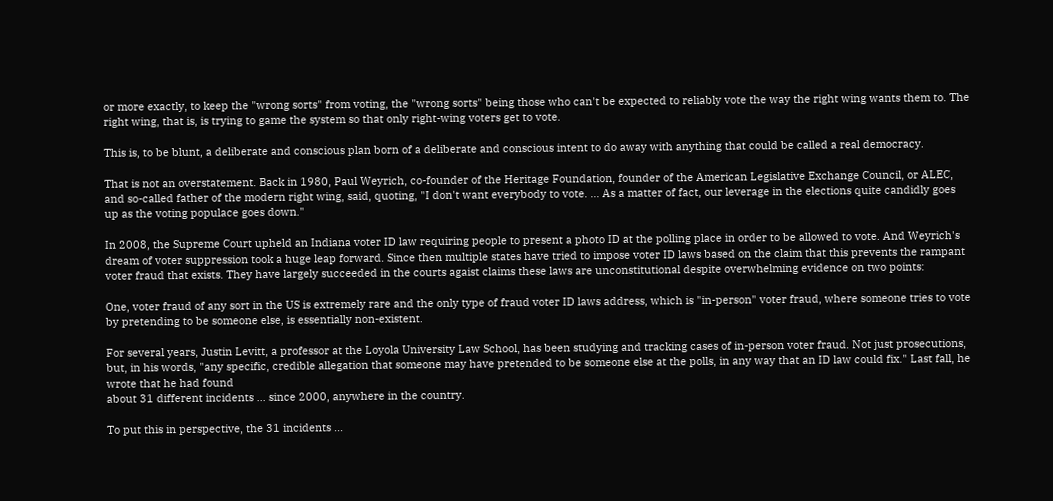or more exactly, to keep the "wrong sorts" from voting, the "wrong sorts" being those who can't be expected to reliably vote the way the right wing wants them to. The right wing, that is, is trying to game the system so that only right-wing voters get to vote.

This is, to be blunt, a deliberate and conscious plan born of a deliberate and conscious intent to do away with anything that could be called a real democracy.

That is not an overstatement. Back in 1980, Paul Weyrich, co-founder of the Heritage Foundation, founder of the American Legislative Exchange Council, or ALEC, and so-called father of the modern right wing, said, quoting, "I don't want everybody to vote. ... As a matter of fact, our leverage in the elections quite candidly goes up as the voting populace goes down."

In 2008, the Supreme Court upheld an Indiana voter ID law requiring people to present a photo ID at the polling place in order to be allowed to vote. And Weyrich's dream of voter suppression took a huge leap forward. Since then multiple states have tried to impose voter ID laws based on the claim that this prevents the rampant voter fraud that exists. They have largely succeeded in the courts agaist claims these laws are unconstitutional despite overwhelming evidence on two points:

One, voter fraud of any sort in the US is extremely rare and the only type of fraud voter ID laws address, which is "in-person" voter fraud, where someone tries to vote by pretending to be someone else, is essentially non-existent.

For several years, Justin Levitt, a professor at the Loyola University Law School, has been studying and tracking cases of in-person voter fraud. Not just prosecutions, but, in his words, "any specific, credible allegation that someone may have pretended to be someone else at the polls, in any way that an ID law could fix." Last fall, he wrote that he had found
about 31 different incidents ... since 2000, anywhere in the country.

To put this in perspective, the 31 incidents ...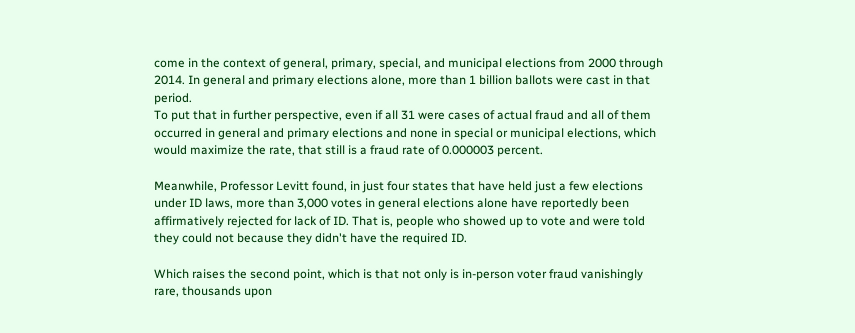come in the context of general, primary, special, and municipal elections from 2000 through 2014. In general and primary elections alone, more than 1 billion ballots were cast in that period.
To put that in further perspective, even if all 31 were cases of actual fraud and all of them occurred in general and primary elections and none in special or municipal elections, which would maximize the rate, that still is a fraud rate of 0.000003 percent.

Meanwhile, Professor Levitt found, in just four states that have held just a few elections under ID laws, more than 3,000 votes in general elections alone have reportedly been affirmatively rejected for lack of ID. That is, people who showed up to vote and were told they could not because they didn't have the required ID.

Which raises the second point, which is that not only is in-person voter fraud vanishingly rare, thousands upon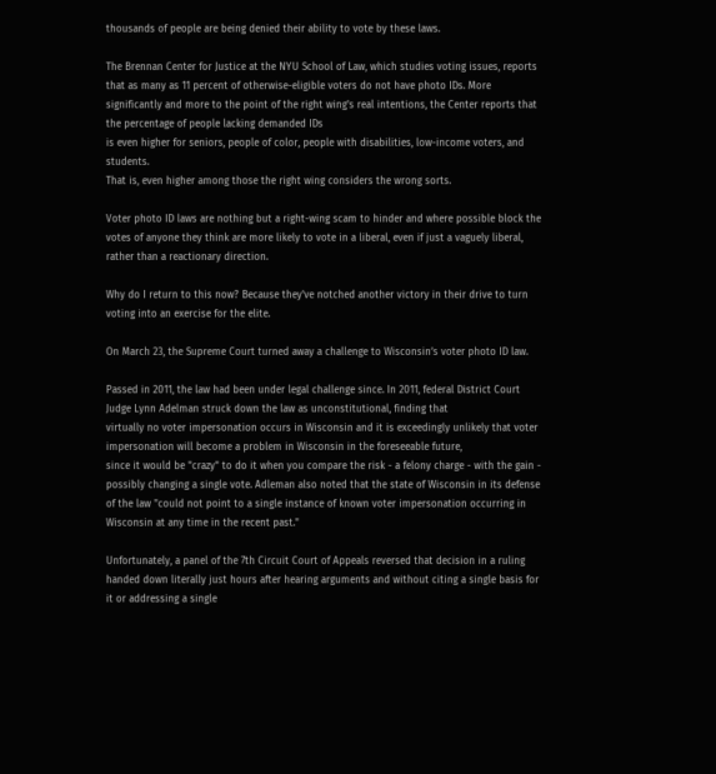thousands of people are being denied their ability to vote by these laws.

The Brennan Center for Justice at the NYU School of Law, which studies voting issues, reports that as many as 11 percent of otherwise-eligible voters do not have photo IDs. More significantly and more to the point of the right wing's real intentions, the Center reports that the percentage of people lacking demanded IDs
is even higher for seniors, people of color, people with disabilities, low-income voters, and students.
That is, even higher among those the right wing considers the wrong sorts.

Voter photo ID laws are nothing but a right-wing scam to hinder and where possible block the votes of anyone they think are more likely to vote in a liberal, even if just a vaguely liberal, rather than a reactionary direction.

Why do I return to this now? Because they've notched another victory in their drive to turn voting into an exercise for the elite.

On March 23, the Supreme Court turned away a challenge to Wisconsin’s voter photo ID law.

Passed in 2011, the law had been under legal challenge since. In 2011, federal District Court Judge Lynn Adelman struck down the law as unconstitutional, finding that
virtually no voter impersonation occurs in Wisconsin and it is exceedingly unlikely that voter impersonation will become a problem in Wisconsin in the foreseeable future,
since it would be "crazy" to do it when you compare the risk - a felony charge - with the gain - possibly changing a single vote. Adleman also noted that the state of Wisconsin in its defense of the law "could not point to a single instance of known voter impersonation occurring in Wisconsin at any time in the recent past."

Unfortunately, a panel of the 7th Circuit Court of Appeals reversed that decision in a ruling handed down literally just hours after hearing arguments and without citing a single basis for it or addressing a single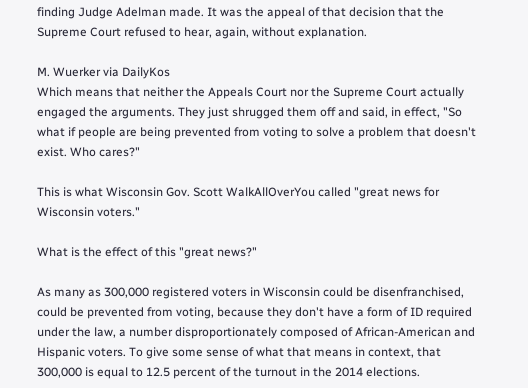finding Judge Adelman made. It was the appeal of that decision that the Supreme Court refused to hear, again, without explanation.

M. Wuerker via DailyKos
Which means that neither the Appeals Court nor the Supreme Court actually engaged the arguments. They just shrugged them off and said, in effect, "So what if people are being prevented from voting to solve a problem that doesn't exist. Who cares?"

This is what Wisconsin Gov. Scott WalkAllOverYou called "great news for Wisconsin voters."

What is the effect of this "great news?"

As many as 300,000 registered voters in Wisconsin could be disenfranchised, could be prevented from voting, because they don't have a form of ID required under the law, a number disproportionately composed of African-American and Hispanic voters. To give some sense of what that means in context, that 300,000 is equal to 12.5 percent of the turnout in the 2014 elections.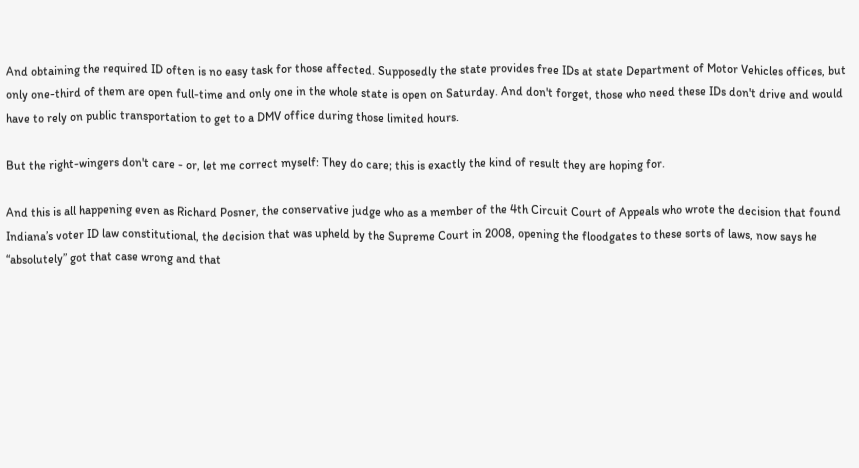And obtaining the required ID often is no easy task for those affected. Supposedly the state provides free IDs at state Department of Motor Vehicles offices, but only one-third of them are open full-time and only one in the whole state is open on Saturday. And don't forget, those who need these IDs don't drive and would have to rely on public transportation to get to a DMV office during those limited hours.

But the right-wingers don't care - or, let me correct myself: They do care; this is exactly the kind of result they are hoping for.

And this is all happening even as Richard Posner, the conservative judge who as a member of the 4th Circuit Court of Appeals who wrote the decision that found Indiana’s voter ID law constitutional, the decision that was upheld by the Supreme Court in 2008, opening the floodgates to these sorts of laws, now says he “absolutely” got that case wrong and that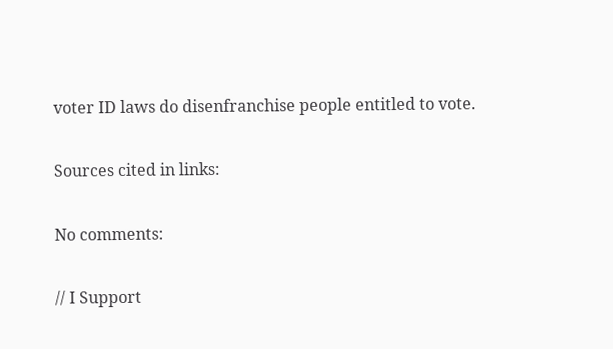voter ID laws do disenfranchise people entitled to vote.

Sources cited in links:

No comments:

// I Support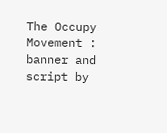The Occupy Movement : banner and script by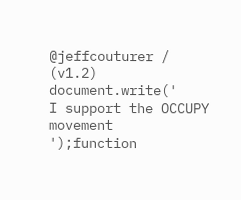@jeffcouturer / (v1.2) document.write('
I support the OCCUPY movement
');function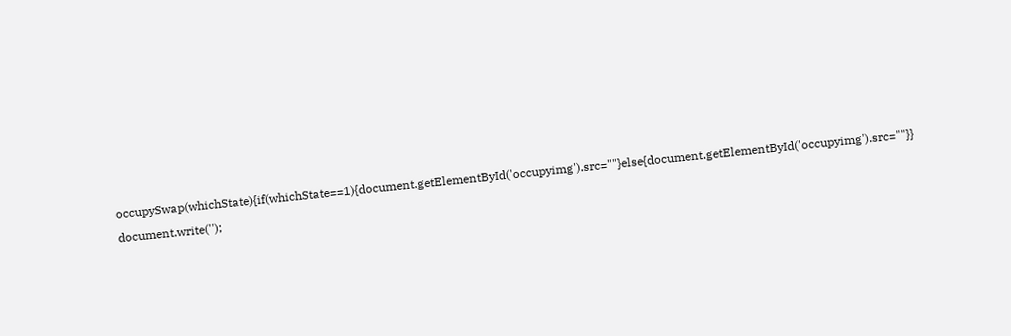occupySwap(whichState){if(whichState==1){document.getElementById('occupyimg').src=""}else{document.getElementById('occupyimg').src=""}} document.write('');